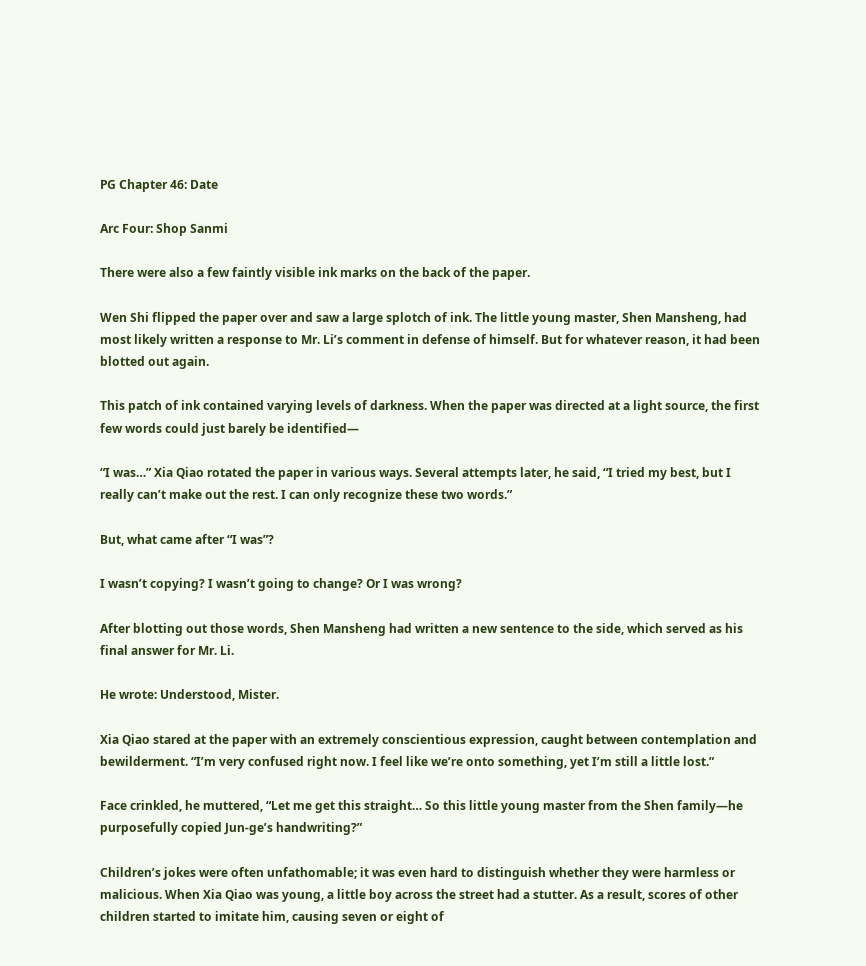PG Chapter 46: Date

Arc Four: Shop Sanmi

There were also a few faintly visible ink marks on the back of the paper.

Wen Shi flipped the paper over and saw a large splotch of ink. The little young master, Shen Mansheng, had most likely written a response to Mr. Li’s comment in defense of himself. But for whatever reason, it had been blotted out again.

This patch of ink contained varying levels of darkness. When the paper was directed at a light source, the first few words could just barely be identified—

“I was…” Xia Qiao rotated the paper in various ways. Several attempts later, he said, “I tried my best, but I really can’t make out the rest. I can only recognize these two words.”

But, what came after “I was”?

I wasn’t copying? I wasn’t going to change? Or I was wrong?

After blotting out those words, Shen Mansheng had written a new sentence to the side, which served as his final answer for Mr. Li.

He wrote: Understood, Mister.

Xia Qiao stared at the paper with an extremely conscientious expression, caught between contemplation and bewilderment. “I’m very confused right now. I feel like we’re onto something, yet I’m still a little lost.”

Face crinkled, he muttered, “Let me get this straight… So this little young master from the Shen family—he purposefully copied Jun-ge’s handwriting?”

Children’s jokes were often unfathomable; it was even hard to distinguish whether they were harmless or malicious. When Xia Qiao was young, a little boy across the street had a stutter. As a result, scores of other children started to imitate him, causing seven or eight of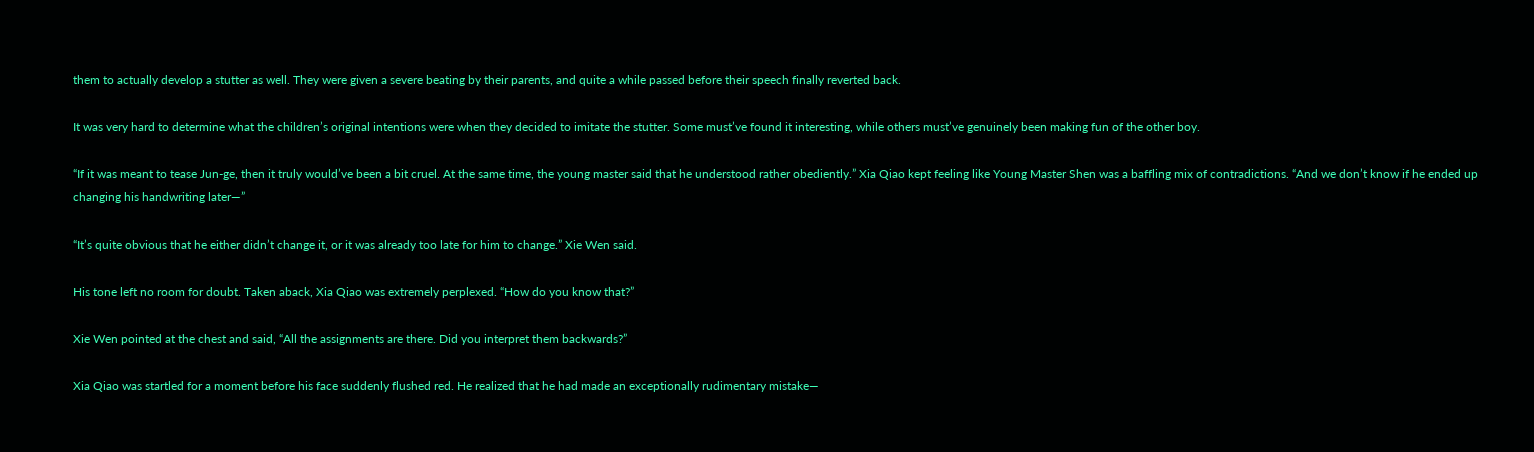them to actually develop a stutter as well. They were given a severe beating by their parents, and quite a while passed before their speech finally reverted back.

It was very hard to determine what the children’s original intentions were when they decided to imitate the stutter. Some must’ve found it interesting, while others must’ve genuinely been making fun of the other boy.

“If it was meant to tease Jun-ge, then it truly would’ve been a bit cruel. At the same time, the young master said that he understood rather obediently.” Xia Qiao kept feeling like Young Master Shen was a baffling mix of contradictions. “And we don’t know if he ended up changing his handwriting later—”

“It’s quite obvious that he either didn’t change it, or it was already too late for him to change.” Xie Wen said.

His tone left no room for doubt. Taken aback, Xia Qiao was extremely perplexed. “How do you know that?”

Xie Wen pointed at the chest and said, “All the assignments are there. Did you interpret them backwards?”

Xia Qiao was startled for a moment before his face suddenly flushed red. He realized that he had made an exceptionally rudimentary mistake—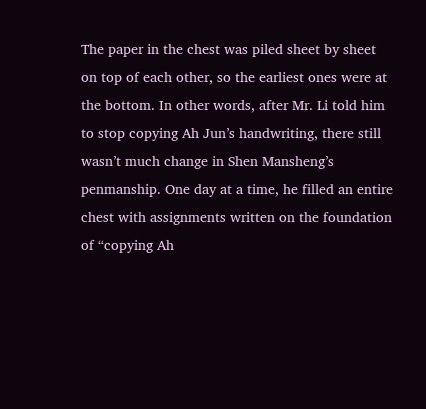The paper in the chest was piled sheet by sheet on top of each other, so the earliest ones were at the bottom. In other words, after Mr. Li told him to stop copying Ah Jun’s handwriting, there still wasn’t much change in Shen Mansheng’s penmanship. One day at a time, he filled an entire chest with assignments written on the foundation of “copying Ah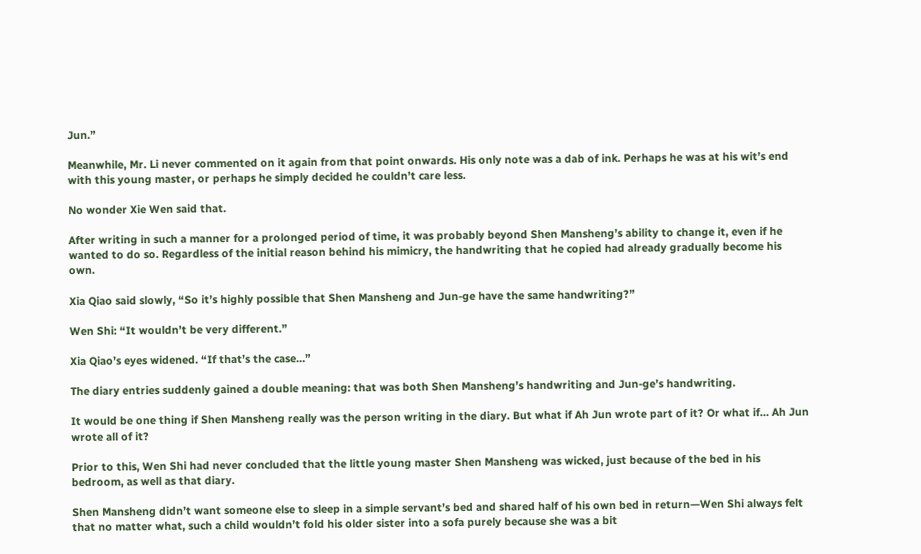Jun.”

Meanwhile, Mr. Li never commented on it again from that point onwards. His only note was a dab of ink. Perhaps he was at his wit’s end with this young master, or perhaps he simply decided he couldn’t care less.

No wonder Xie Wen said that.

After writing in such a manner for a prolonged period of time, it was probably beyond Shen Mansheng’s ability to change it, even if he wanted to do so. Regardless of the initial reason behind his mimicry, the handwriting that he copied had already gradually become his own.

Xia Qiao said slowly, “So it’s highly possible that Shen Mansheng and Jun-ge have the same handwriting?”

Wen Shi: “It wouldn’t be very different.”

Xia Qiao’s eyes widened. “If that’s the case…”

The diary entries suddenly gained a double meaning: that was both Shen Mansheng’s handwriting and Jun-ge’s handwriting.

It would be one thing if Shen Mansheng really was the person writing in the diary. But what if Ah Jun wrote part of it? Or what if… Ah Jun wrote all of it?

Prior to this, Wen Shi had never concluded that the little young master Shen Mansheng was wicked, just because of the bed in his bedroom, as well as that diary.

Shen Mansheng didn’t want someone else to sleep in a simple servant’s bed and shared half of his own bed in return—Wen Shi always felt that no matter what, such a child wouldn’t fold his older sister into a sofa purely because she was a bit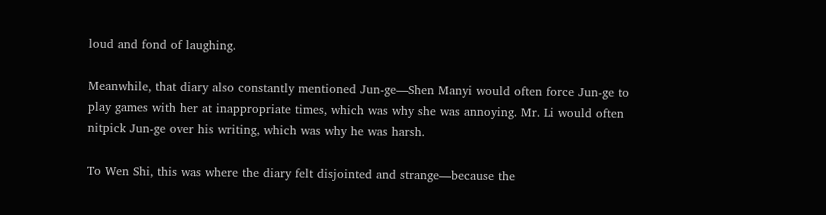loud and fond of laughing.

Meanwhile, that diary also constantly mentioned Jun-ge—Shen Manyi would often force Jun-ge to play games with her at inappropriate times, which was why she was annoying. Mr. Li would often nitpick Jun-ge over his writing, which was why he was harsh.

To Wen Shi, this was where the diary felt disjointed and strange—because the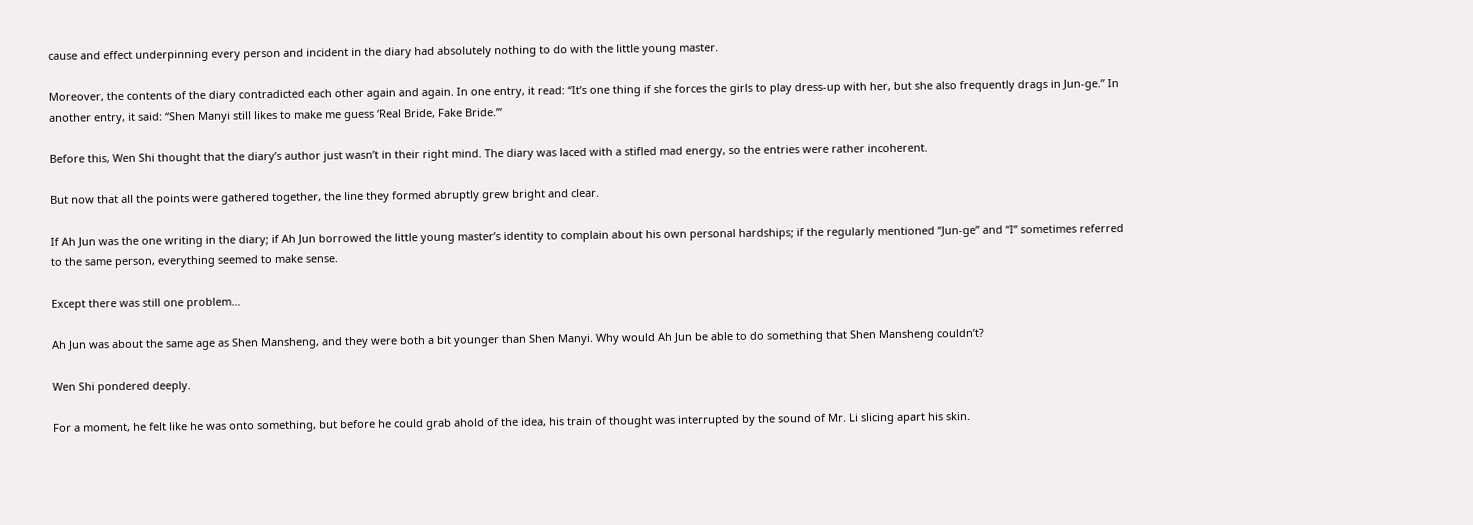cause and effect underpinning every person and incident in the diary had absolutely nothing to do with the little young master.

Moreover, the contents of the diary contradicted each other again and again. In one entry, it read: “It’s one thing if she forces the girls to play dress-up with her, but she also frequently drags in Jun-ge.” In another entry, it said: “Shen Manyi still likes to make me guess ‘Real Bride, Fake Bride.’”

Before this, Wen Shi thought that the diary’s author just wasn’t in their right mind. The diary was laced with a stifled mad energy, so the entries were rather incoherent.

But now that all the points were gathered together, the line they formed abruptly grew bright and clear.

If Ah Jun was the one writing in the diary; if Ah Jun borrowed the little young master’s identity to complain about his own personal hardships; if the regularly mentioned “Jun-ge” and “I” sometimes referred to the same person, everything seemed to make sense.

Except there was still one problem…

Ah Jun was about the same age as Shen Mansheng, and they were both a bit younger than Shen Manyi. Why would Ah Jun be able to do something that Shen Mansheng couldn’t?

Wen Shi pondered deeply.

For a moment, he felt like he was onto something, but before he could grab ahold of the idea, his train of thought was interrupted by the sound of Mr. Li slicing apart his skin.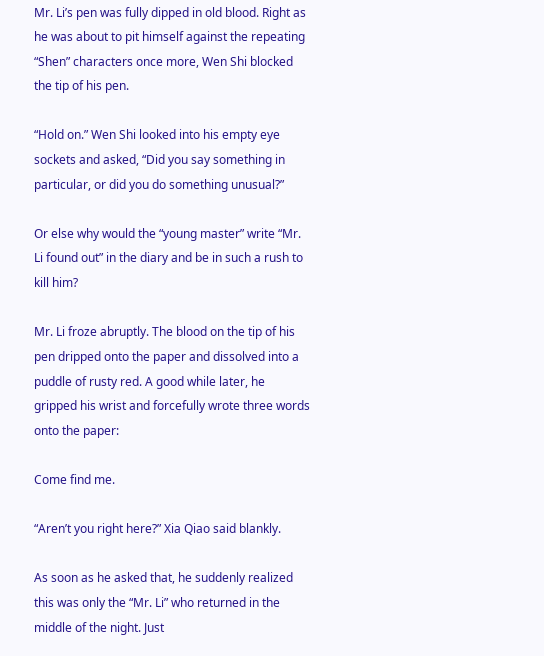Mr. Li’s pen was fully dipped in old blood. Right as he was about to pit himself against the repeating “Shen” characters once more, Wen Shi blocked the tip of his pen.

“Hold on.” Wen Shi looked into his empty eye sockets and asked, “Did you say something in particular, or did you do something unusual?”

Or else why would the “young master” write “Mr. Li found out” in the diary and be in such a rush to kill him?

Mr. Li froze abruptly. The blood on the tip of his pen dripped onto the paper and dissolved into a puddle of rusty red. A good while later, he gripped his wrist and forcefully wrote three words onto the paper:

Come find me.

“Aren’t you right here?” Xia Qiao said blankly.

As soon as he asked that, he suddenly realized this was only the “Mr. Li” who returned in the middle of the night. Just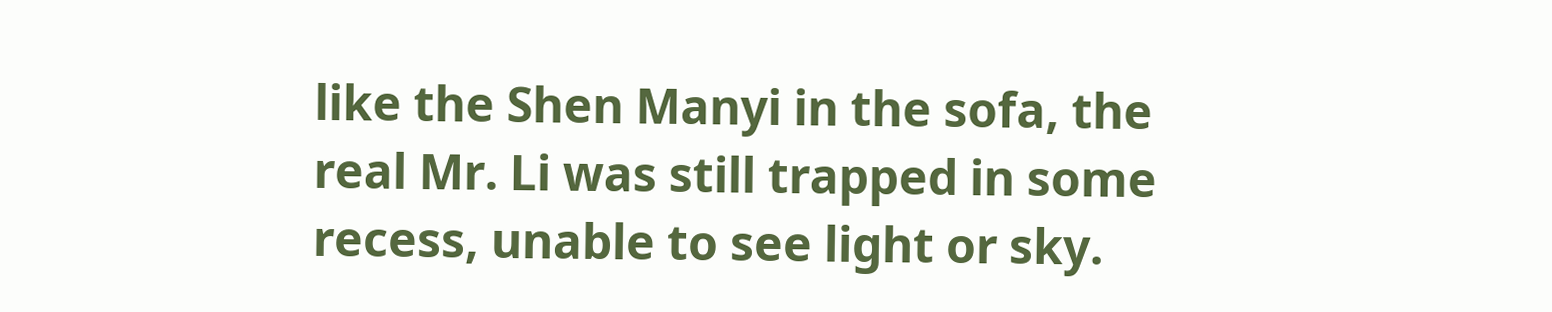like the Shen Manyi in the sofa, the real Mr. Li was still trapped in some recess, unable to see light or sky.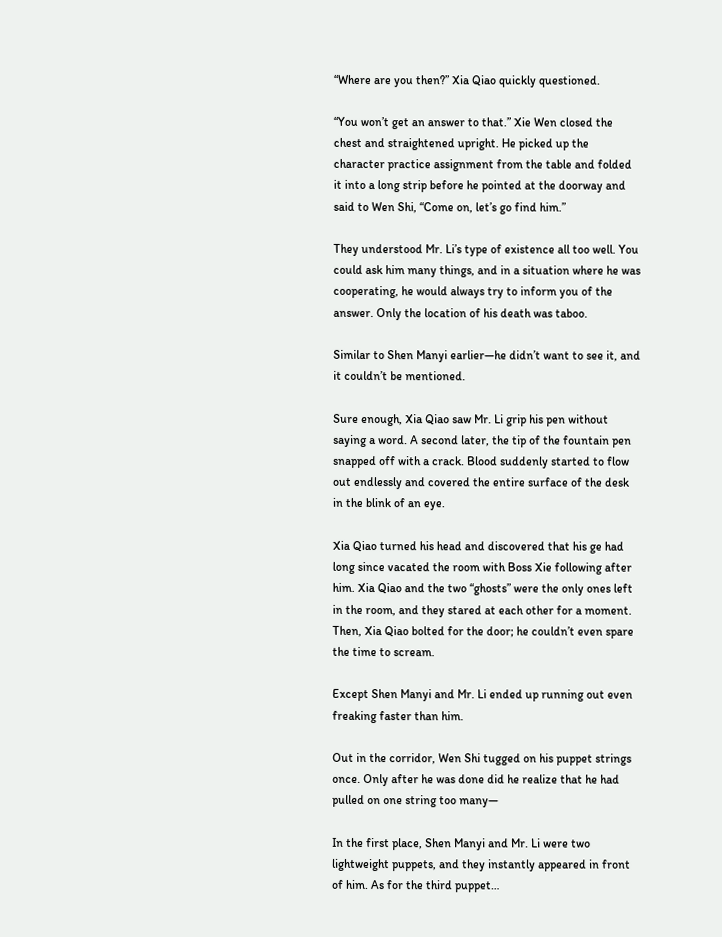“Where are you then?” Xia Qiao quickly questioned.

“You won’t get an answer to that.” Xie Wen closed the chest and straightened upright. He picked up the character practice assignment from the table and folded it into a long strip before he pointed at the doorway and said to Wen Shi, “Come on, let’s go find him.”

They understood Mr. Li’s type of existence all too well. You could ask him many things, and in a situation where he was cooperating, he would always try to inform you of the answer. Only the location of his death was taboo.

Similar to Shen Manyi earlier—he didn’t want to see it, and it couldn’t be mentioned.

Sure enough, Xia Qiao saw Mr. Li grip his pen without saying a word. A second later, the tip of the fountain pen snapped off with a crack. Blood suddenly started to flow out endlessly and covered the entire surface of the desk in the blink of an eye.

Xia Qiao turned his head and discovered that his ge had long since vacated the room with Boss Xie following after him. Xia Qiao and the two “ghosts” were the only ones left in the room, and they stared at each other for a moment. Then, Xia Qiao bolted for the door; he couldn’t even spare the time to scream.

Except Shen Manyi and Mr. Li ended up running out even freaking faster than him.

Out in the corridor, Wen Shi tugged on his puppet strings once. Only after he was done did he realize that he had pulled on one string too many—

In the first place, Shen Manyi and Mr. Li were two lightweight puppets, and they instantly appeared in front of him. As for the third puppet…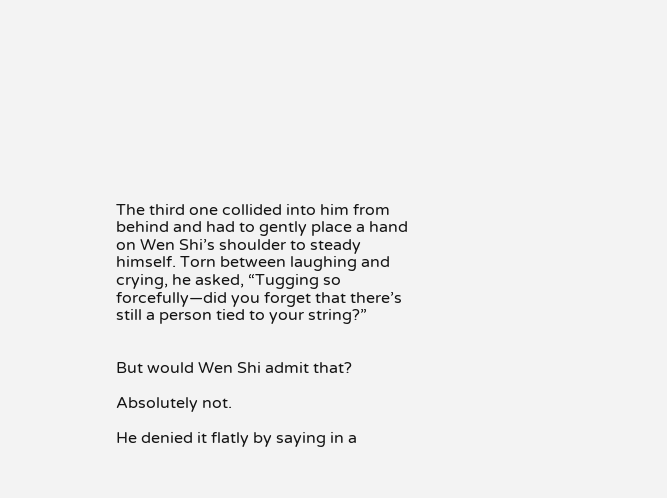The third one collided into him from behind and had to gently place a hand on Wen Shi’s shoulder to steady himself. Torn between laughing and crying, he asked, “Tugging so forcefully—did you forget that there’s still a person tied to your string?”


But would Wen Shi admit that?

Absolutely not.

He denied it flatly by saying in a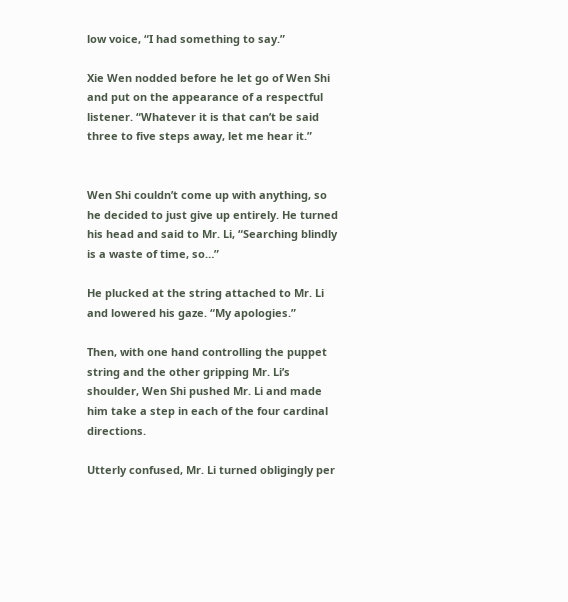low voice, “I had something to say.”

Xie Wen nodded before he let go of Wen Shi and put on the appearance of a respectful listener. “Whatever it is that can’t be said three to five steps away, let me hear it.”


Wen Shi couldn’t come up with anything, so he decided to just give up entirely. He turned his head and said to Mr. Li, “Searching blindly is a waste of time, so…”

He plucked at the string attached to Mr. Li and lowered his gaze. “My apologies.”

Then, with one hand controlling the puppet string and the other gripping Mr. Li’s shoulder, Wen Shi pushed Mr. Li and made him take a step in each of the four cardinal directions.

Utterly confused, Mr. Li turned obligingly per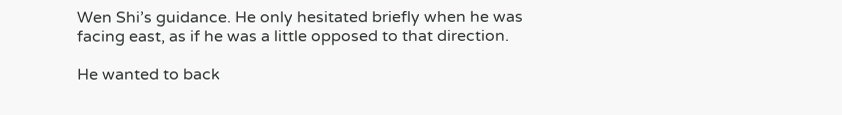Wen Shi’s guidance. He only hesitated briefly when he was facing east, as if he was a little opposed to that direction.

He wanted to back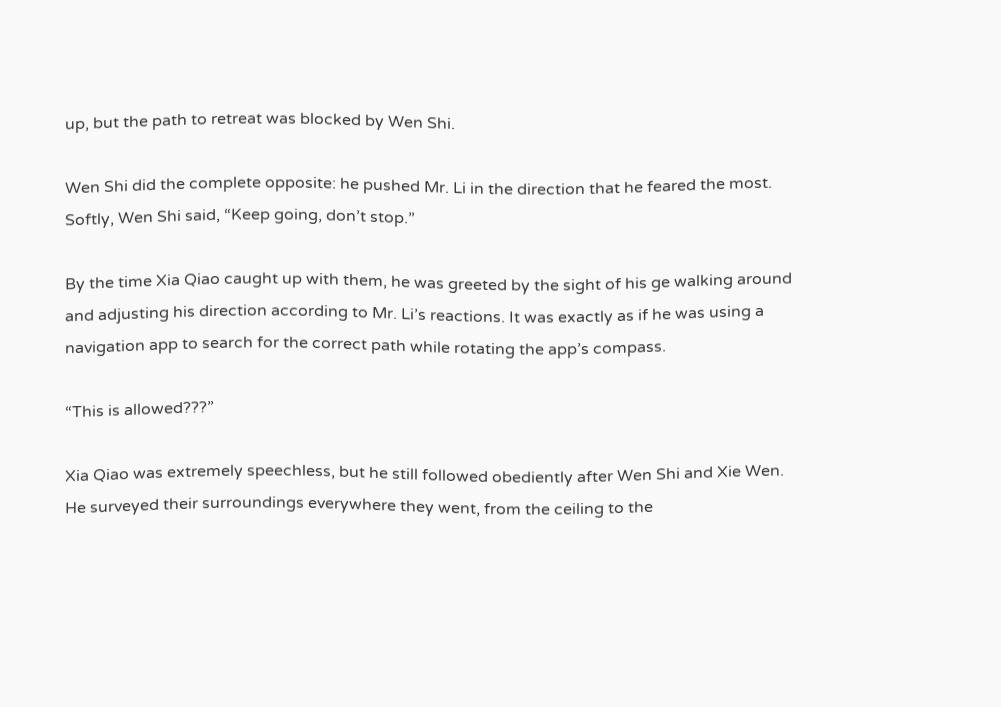up, but the path to retreat was blocked by Wen Shi.

Wen Shi did the complete opposite: he pushed Mr. Li in the direction that he feared the most. Softly, Wen Shi said, “Keep going, don’t stop.”

By the time Xia Qiao caught up with them, he was greeted by the sight of his ge walking around and adjusting his direction according to Mr. Li’s reactions. It was exactly as if he was using a navigation app to search for the correct path while rotating the app’s compass.

“This is allowed???”

Xia Qiao was extremely speechless, but he still followed obediently after Wen Shi and Xie Wen. He surveyed their surroundings everywhere they went, from the ceiling to the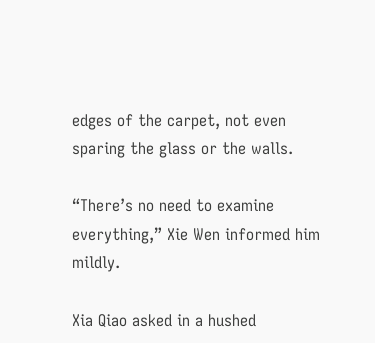edges of the carpet, not even sparing the glass or the walls.

“There’s no need to examine everything,” Xie Wen informed him mildly.

Xia Qiao asked in a hushed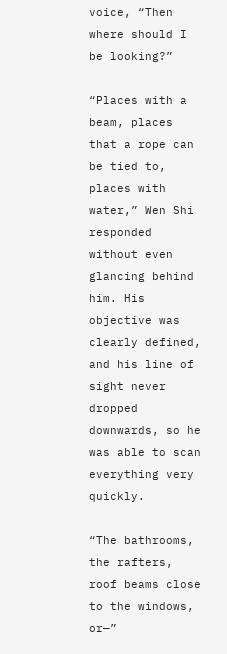voice, “Then where should I be looking?”

“Places with a beam, places that a rope can be tied to, places with water,” Wen Shi responded without even glancing behind him. His objective was clearly defined, and his line of sight never dropped downwards, so he was able to scan everything very quickly.

“The bathrooms, the rafters, roof beams close to the windows, or—”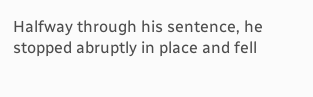Halfway through his sentence, he stopped abruptly in place and fell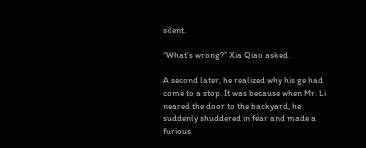silent.

“What’s wrong?” Xia Qiao asked.

A second later, he realized why his ge had come to a stop. It was because when Mr. Li neared the door to the backyard, he suddenly shuddered in fear and made a furious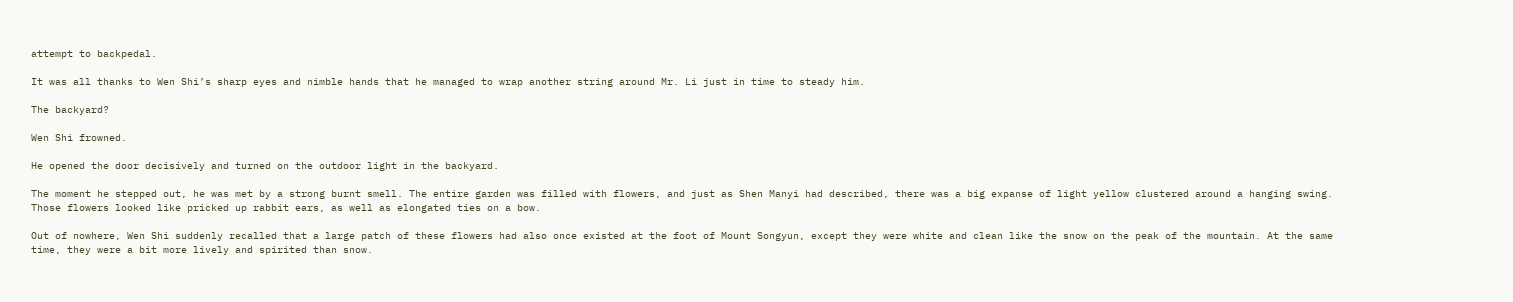attempt to backpedal.

It was all thanks to Wen Shi’s sharp eyes and nimble hands that he managed to wrap another string around Mr. Li just in time to steady him.

The backyard?

Wen Shi frowned.

He opened the door decisively and turned on the outdoor light in the backyard.

The moment he stepped out, he was met by a strong burnt smell. The entire garden was filled with flowers, and just as Shen Manyi had described, there was a big expanse of light yellow clustered around a hanging swing. Those flowers looked like pricked up rabbit ears, as well as elongated ties on a bow.

Out of nowhere, Wen Shi suddenly recalled that a large patch of these flowers had also once existed at the foot of Mount Songyun, except they were white and clean like the snow on the peak of the mountain. At the same time, they were a bit more lively and spirited than snow.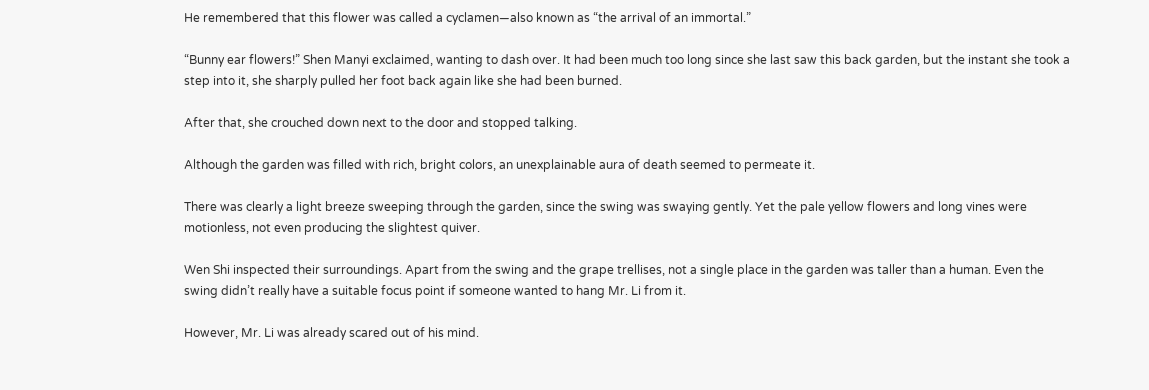He remembered that this flower was called a cyclamen—also known as “the arrival of an immortal.”

“Bunny ear flowers!” Shen Manyi exclaimed, wanting to dash over. It had been much too long since she last saw this back garden, but the instant she took a step into it, she sharply pulled her foot back again like she had been burned.

After that, she crouched down next to the door and stopped talking.

Although the garden was filled with rich, bright colors, an unexplainable aura of death seemed to permeate it.

There was clearly a light breeze sweeping through the garden, since the swing was swaying gently. Yet the pale yellow flowers and long vines were motionless, not even producing the slightest quiver.

Wen Shi inspected their surroundings. Apart from the swing and the grape trellises, not a single place in the garden was taller than a human. Even the swing didn’t really have a suitable focus point if someone wanted to hang Mr. Li from it.

However, Mr. Li was already scared out of his mind.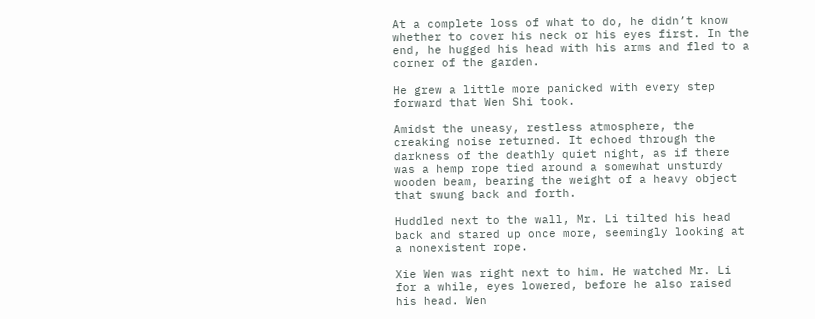At a complete loss of what to do, he didn’t know whether to cover his neck or his eyes first. In the end, he hugged his head with his arms and fled to a corner of the garden.

He grew a little more panicked with every step forward that Wen Shi took.

Amidst the uneasy, restless atmosphere, the creaking noise returned. It echoed through the darkness of the deathly quiet night, as if there was a hemp rope tied around a somewhat unsturdy wooden beam, bearing the weight of a heavy object that swung back and forth.

Huddled next to the wall, Mr. Li tilted his head back and stared up once more, seemingly looking at a nonexistent rope.

Xie Wen was right next to him. He watched Mr. Li for a while, eyes lowered, before he also raised his head. Wen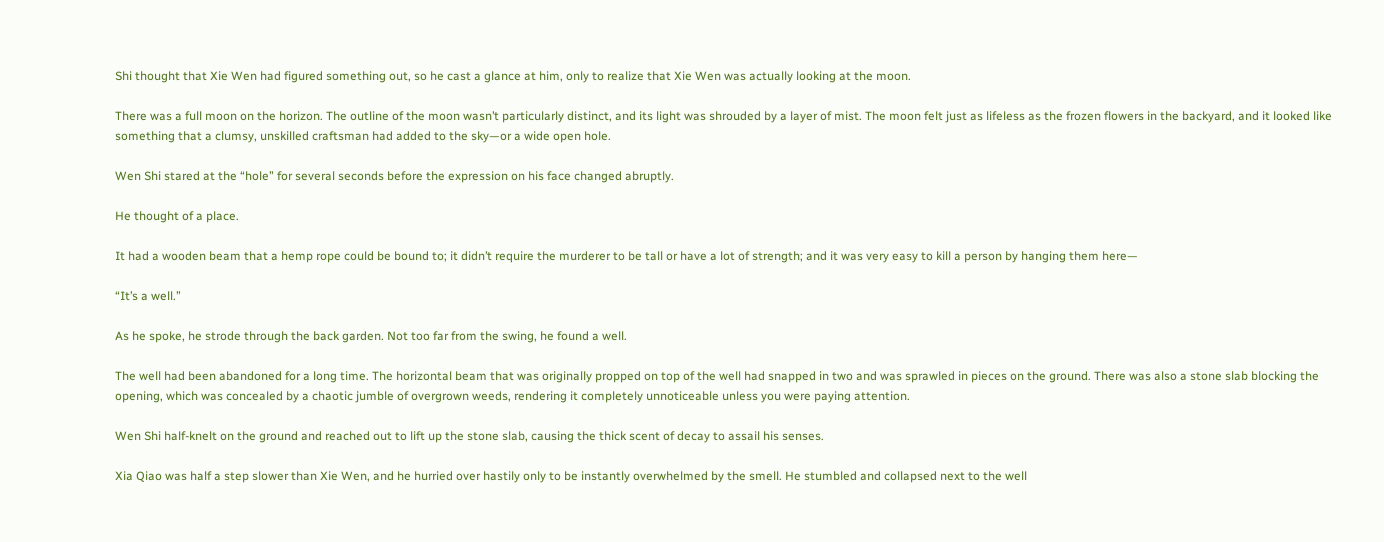Shi thought that Xie Wen had figured something out, so he cast a glance at him, only to realize that Xie Wen was actually looking at the moon.

There was a full moon on the horizon. The outline of the moon wasn’t particularly distinct, and its light was shrouded by a layer of mist. The moon felt just as lifeless as the frozen flowers in the backyard, and it looked like something that a clumsy, unskilled craftsman had added to the sky—or a wide open hole.

Wen Shi stared at the “hole” for several seconds before the expression on his face changed abruptly.

He thought of a place.

It had a wooden beam that a hemp rope could be bound to; it didn’t require the murderer to be tall or have a lot of strength; and it was very easy to kill a person by hanging them here—

“It’s a well.”

As he spoke, he strode through the back garden. Not too far from the swing, he found a well.

The well had been abandoned for a long time. The horizontal beam that was originally propped on top of the well had snapped in two and was sprawled in pieces on the ground. There was also a stone slab blocking the opening, which was concealed by a chaotic jumble of overgrown weeds, rendering it completely unnoticeable unless you were paying attention.

Wen Shi half-knelt on the ground and reached out to lift up the stone slab, causing the thick scent of decay to assail his senses.

Xia Qiao was half a step slower than Xie Wen, and he hurried over hastily only to be instantly overwhelmed by the smell. He stumbled and collapsed next to the well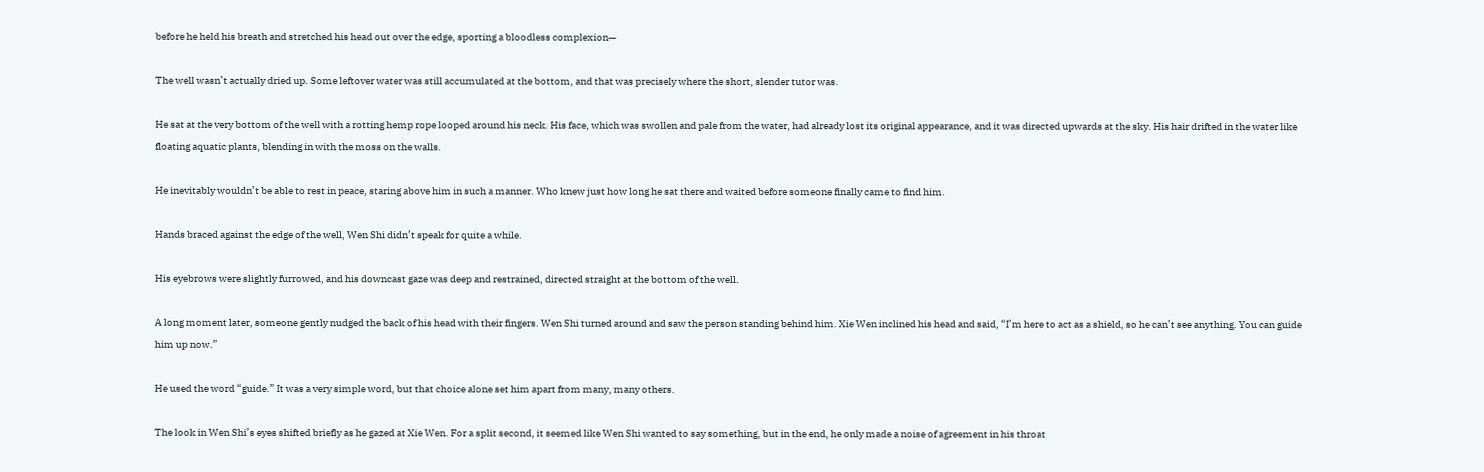before he held his breath and stretched his head out over the edge, sporting a bloodless complexion—

The well wasn’t actually dried up. Some leftover water was still accumulated at the bottom, and that was precisely where the short, slender tutor was.

He sat at the very bottom of the well with a rotting hemp rope looped around his neck. His face, which was swollen and pale from the water, had already lost its original appearance, and it was directed upwards at the sky. His hair drifted in the water like floating aquatic plants, blending in with the moss on the walls.

He inevitably wouldn’t be able to rest in peace, staring above him in such a manner. Who knew just how long he sat there and waited before someone finally came to find him.

Hands braced against the edge of the well, Wen Shi didn’t speak for quite a while.

His eyebrows were slightly furrowed, and his downcast gaze was deep and restrained, directed straight at the bottom of the well.

A long moment later, someone gently nudged the back of his head with their fingers. Wen Shi turned around and saw the person standing behind him. Xie Wen inclined his head and said, “I’m here to act as a shield, so he can’t see anything. You can guide him up now.”

He used the word “guide.” It was a very simple word, but that choice alone set him apart from many, many others.

The look in Wen Shi’s eyes shifted briefly as he gazed at Xie Wen. For a split second, it seemed like Wen Shi wanted to say something, but in the end, he only made a noise of agreement in his throat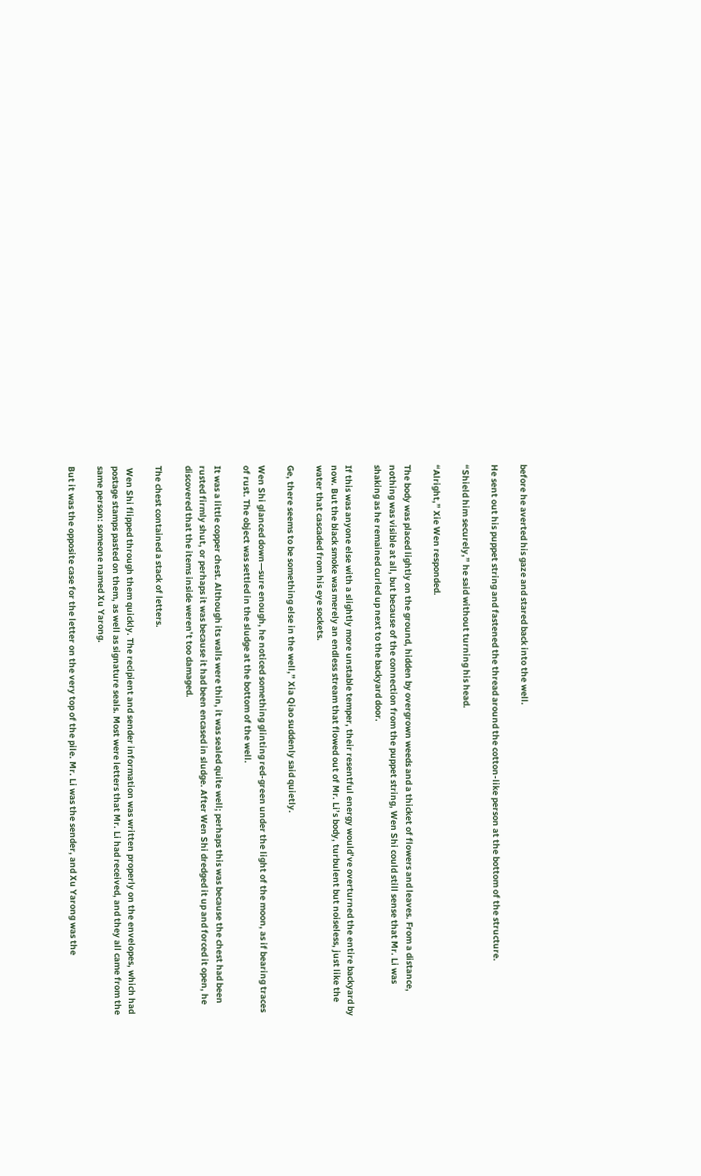before he averted his gaze and stared back into the well.

He sent out his puppet string and fastened the thread around the cotton-like person at the bottom of the structure.

“Shield him securely,” he said without turning his head.

“Alright,” Xie Wen responded.

The body was placed lightly on the ground, hidden by overgrown weeds and a thicket of flowers and leaves. From a distance, nothing was visible at all, but because of the connection from the puppet string, Wen Shi could still sense that Mr. Li was shaking as he remained curled up next to the backyard door.

If this was anyone else with a slightly more unstable temper, their resentful energy would’ve overturned the entire backyard by now. But the black smoke was merely an endless stream that flowed out of Mr. Li’s body, turbulent but noiseless, just like the water that cascaded from his eye sockets.

Ge, there seems to be something else in the well,” Xia Qiao suddenly said quietly.

Wen Shi glanced down—sure enough, he noticed something glinting red-green under the light of the moon, as if bearing traces of rust. The object was settled in the sludge at the bottom of the well.

It was a little copper chest. Although its walls were thin, it was sealed quite well; perhaps this was because the chest had been rusted firmly shut, or perhaps it was because it had been encased in sludge. After Wen Shi dredged it up and forced it open, he discovered that the items inside weren’t too damaged.

The chest contained a stack of letters.

 Wen Shi flipped through them quickly. The recipient and sender information was written properly on the envelopes, which had postage stamps pasted on them, as well as signature seals. Most were letters that Mr. Li had received, and they all came from the same person: someone named Xu Yarong.

But it was the opposite case for the letter on the very top of the pile. Mr. Li was the sender, and Xu Yarong was the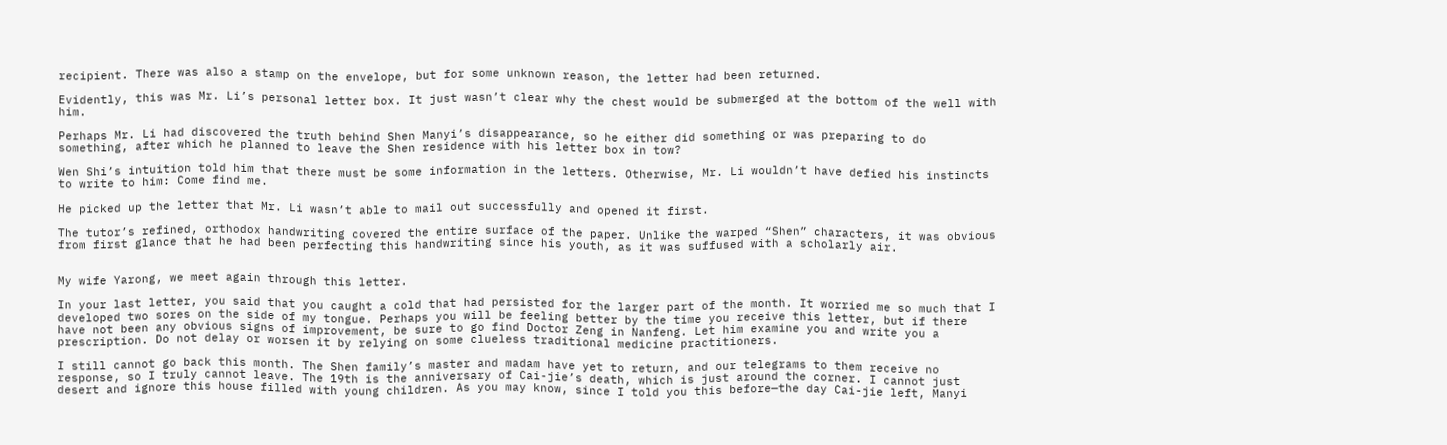recipient. There was also a stamp on the envelope, but for some unknown reason, the letter had been returned.

Evidently, this was Mr. Li’s personal letter box. It just wasn’t clear why the chest would be submerged at the bottom of the well with him.

Perhaps Mr. Li had discovered the truth behind Shen Manyi’s disappearance, so he either did something or was preparing to do something, after which he planned to leave the Shen residence with his letter box in tow?

Wen Shi’s intuition told him that there must be some information in the letters. Otherwise, Mr. Li wouldn’t have defied his instincts to write to him: Come find me.

He picked up the letter that Mr. Li wasn’t able to mail out successfully and opened it first.

The tutor’s refined, orthodox handwriting covered the entire surface of the paper. Unlike the warped “Shen” characters, it was obvious from first glance that he had been perfecting this handwriting since his youth, as it was suffused with a scholarly air.


My wife Yarong, we meet again through this letter.

In your last letter, you said that you caught a cold that had persisted for the larger part of the month. It worried me so much that I developed two sores on the side of my tongue. Perhaps you will be feeling better by the time you receive this letter, but if there have not been any obvious signs of improvement, be sure to go find Doctor Zeng in Nanfeng. Let him examine you and write you a prescription. Do not delay or worsen it by relying on some clueless traditional medicine practitioners.

I still cannot go back this month. The Shen family’s master and madam have yet to return, and our telegrams to them receive no response, so I truly cannot leave. The 19th is the anniversary of Cai-jie’s death, which is just around the corner. I cannot just desert and ignore this house filled with young children. As you may know, since I told you this before—the day Cai-jie left, Manyi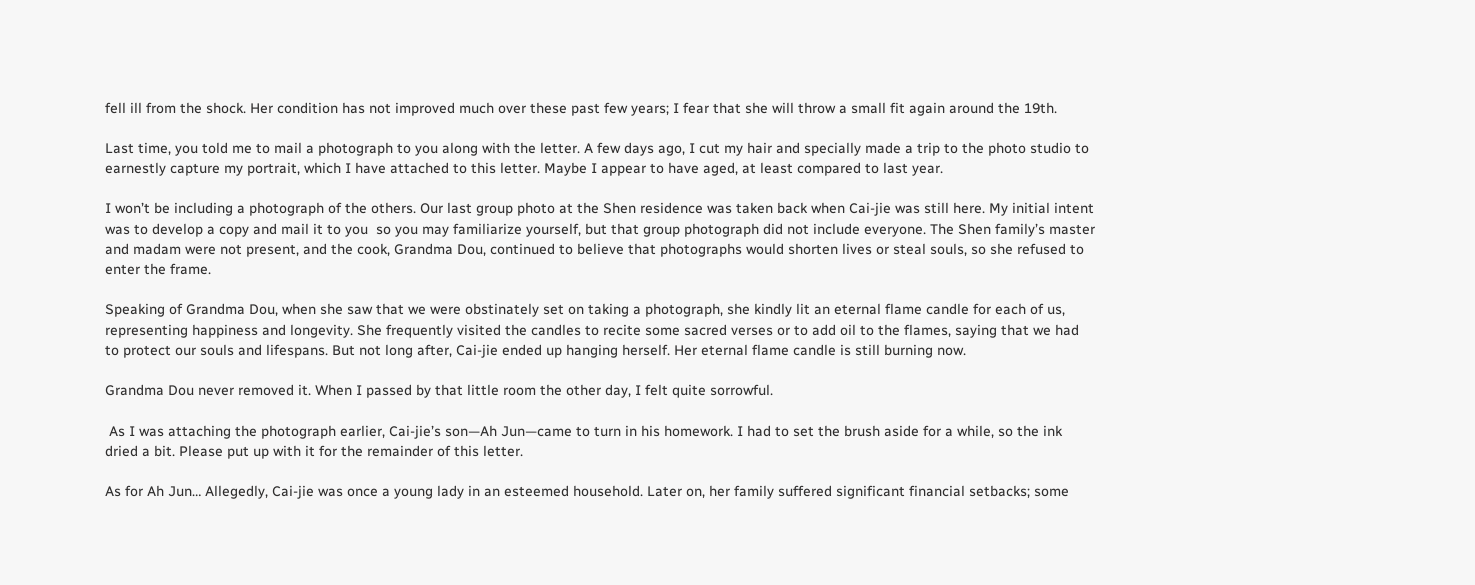fell ill from the shock. Her condition has not improved much over these past few years; I fear that she will throw a small fit again around the 19th.

Last time, you told me to mail a photograph to you along with the letter. A few days ago, I cut my hair and specially made a trip to the photo studio to earnestly capture my portrait, which I have attached to this letter. Maybe I appear to have aged, at least compared to last year.

I won’t be including a photograph of the others. Our last group photo at the Shen residence was taken back when Cai-jie was still here. My initial intent was to develop a copy and mail it to you  so you may familiarize yourself, but that group photograph did not include everyone. The Shen family’s master and madam were not present, and the cook, Grandma Dou, continued to believe that photographs would shorten lives or steal souls, so she refused to enter the frame.

Speaking of Grandma Dou, when she saw that we were obstinately set on taking a photograph, she kindly lit an eternal flame candle for each of us, representing happiness and longevity. She frequently visited the candles to recite some sacred verses or to add oil to the flames, saying that we had to protect our souls and lifespans. But not long after, Cai-jie ended up hanging herself. Her eternal flame candle is still burning now.

Grandma Dou never removed it. When I passed by that little room the other day, I felt quite sorrowful.

 As I was attaching the photograph earlier, Cai-jie’s son—Ah Jun—came to turn in his homework. I had to set the brush aside for a while, so the ink dried a bit. Please put up with it for the remainder of this letter.

As for Ah Jun… Allegedly, Cai-jie was once a young lady in an esteemed household. Later on, her family suffered significant financial setbacks; some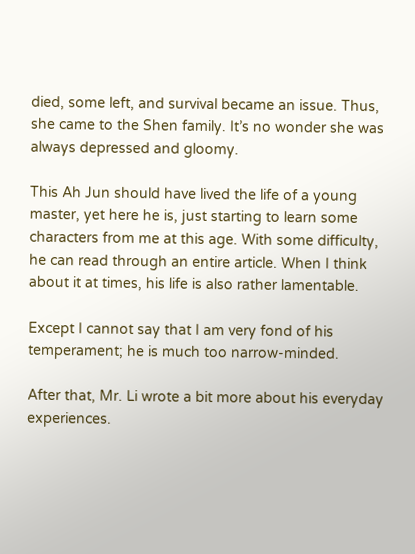died, some left, and survival became an issue. Thus, she came to the Shen family. It’s no wonder she was always depressed and gloomy.

This Ah Jun should have lived the life of a young master, yet here he is, just starting to learn some characters from me at this age. With some difficulty, he can read through an entire article. When I think about it at times, his life is also rather lamentable.

Except I cannot say that I am very fond of his temperament; he is much too narrow-minded.

After that, Mr. Li wrote a bit more about his everyday experiences.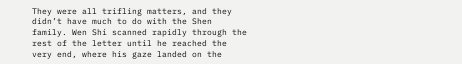They were all trifling matters, and they didn’t have much to do with the Shen family. Wen Shi scanned rapidly through the rest of the letter until he reached the very end, where his gaze landed on the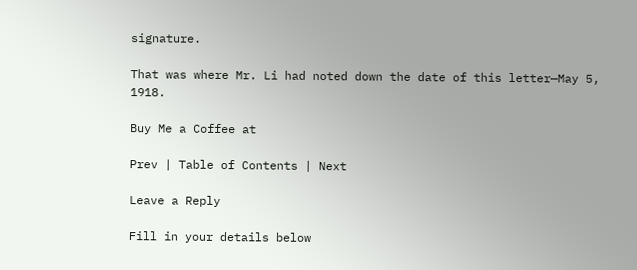signature.

That was where Mr. Li had noted down the date of this letter—May 5, 1918.

Buy Me a Coffee at

Prev | Table of Contents | Next

Leave a Reply

Fill in your details below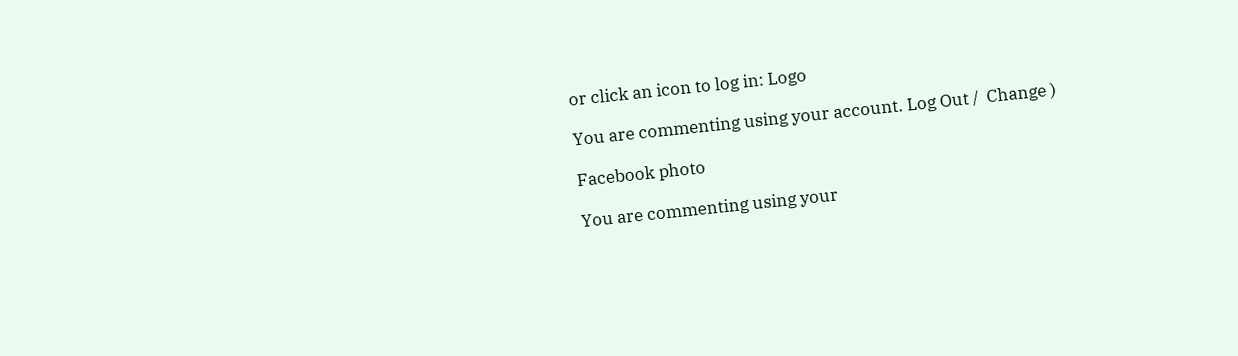or click an icon to log in: Logo

You are commenting using your account. Log Out /  Change )

Facebook photo

You are commenting using your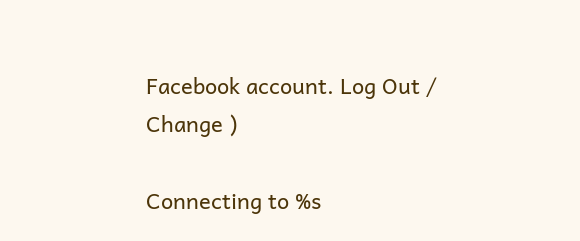Facebook account. Log Out /  Change )

Connecting to %s